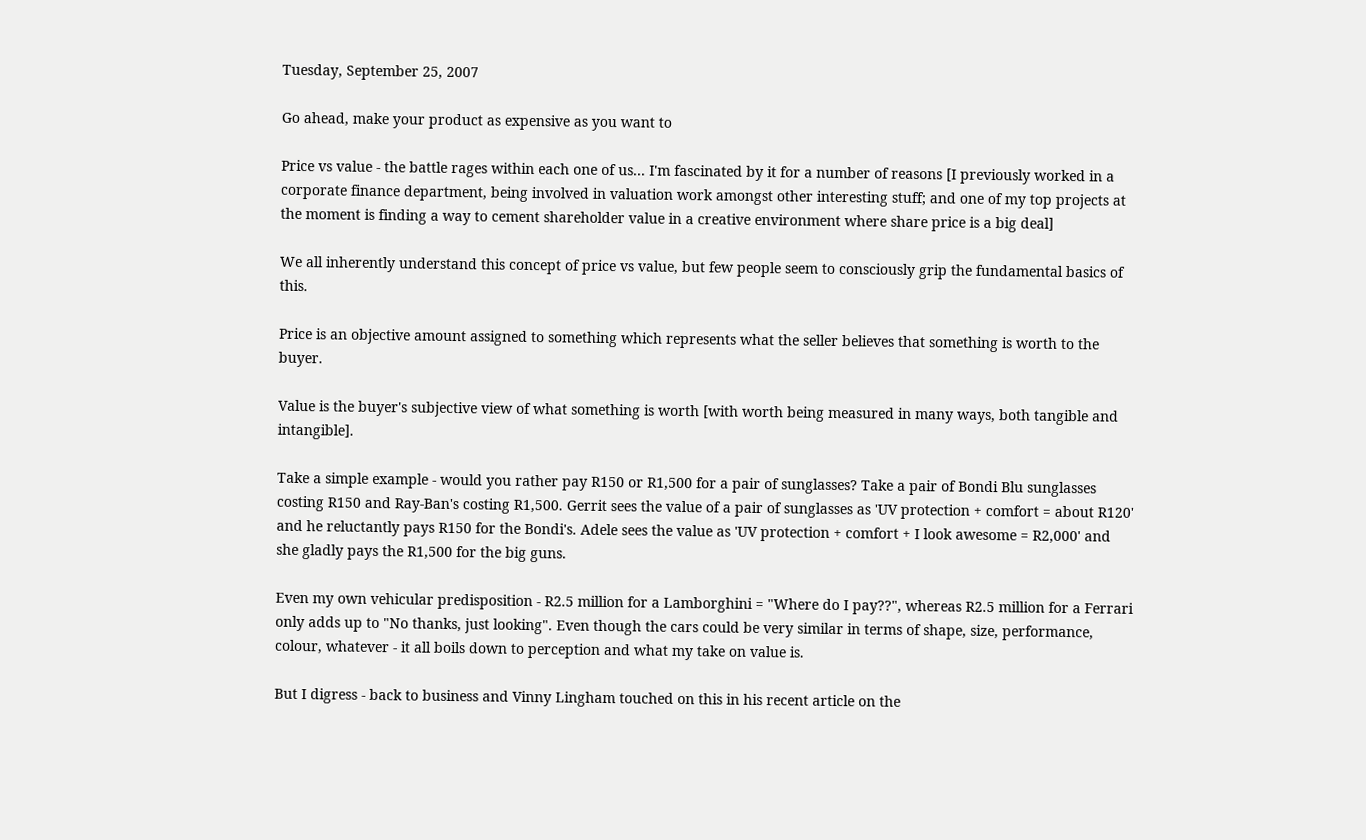Tuesday, September 25, 2007

Go ahead, make your product as expensive as you want to

Price vs value - the battle rages within each one of us... I'm fascinated by it for a number of reasons [I previously worked in a corporate finance department, being involved in valuation work amongst other interesting stuff; and one of my top projects at the moment is finding a way to cement shareholder value in a creative environment where share price is a big deal]

We all inherently understand this concept of price vs value, but few people seem to consciously grip the fundamental basics of this.

Price is an objective amount assigned to something which represents what the seller believes that something is worth to the buyer.

Value is the buyer's subjective view of what something is worth [with worth being measured in many ways, both tangible and intangible].

Take a simple example - would you rather pay R150 or R1,500 for a pair of sunglasses? Take a pair of Bondi Blu sunglasses costing R150 and Ray-Ban's costing R1,500. Gerrit sees the value of a pair of sunglasses as 'UV protection + comfort = about R120' and he reluctantly pays R150 for the Bondi's. Adele sees the value as 'UV protection + comfort + I look awesome = R2,000' and she gladly pays the R1,500 for the big guns.

Even my own vehicular predisposition - R2.5 million for a Lamborghini = "Where do I pay??", whereas R2.5 million for a Ferrari only adds up to "No thanks, just looking". Even though the cars could be very similar in terms of shape, size, performance, colour, whatever - it all boils down to perception and what my take on value is.

But I digress - back to business and Vinny Lingham touched on this in his recent article on the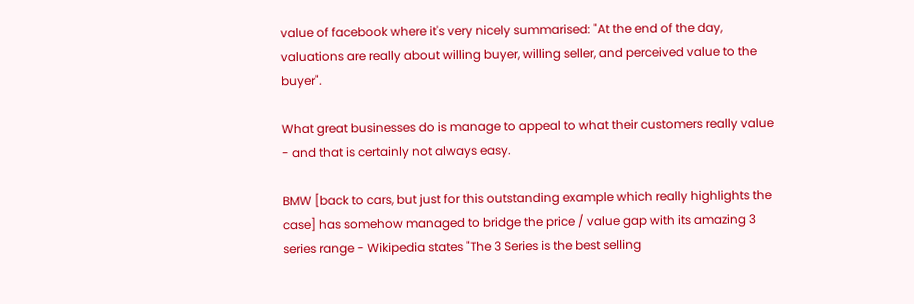value of facebook where it's very nicely summarised: "At the end of the day, valuations are really about willing buyer, willing seller, and perceived value to the buyer".

What great businesses do is manage to appeal to what their customers really value - and that is certainly not always easy.

BMW [back to cars, but just for this outstanding example which really highlights the case] has somehow managed to bridge the price / value gap with its amazing 3 series range - Wikipedia states "The 3 Series is the best selling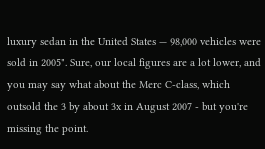luxury sedan in the United States — 98,000 vehicles were sold in 2005". Sure, our local figures are a lot lower, and you may say what about the Merc C-class, which outsold the 3 by about 3x in August 2007 - but you're missing the point.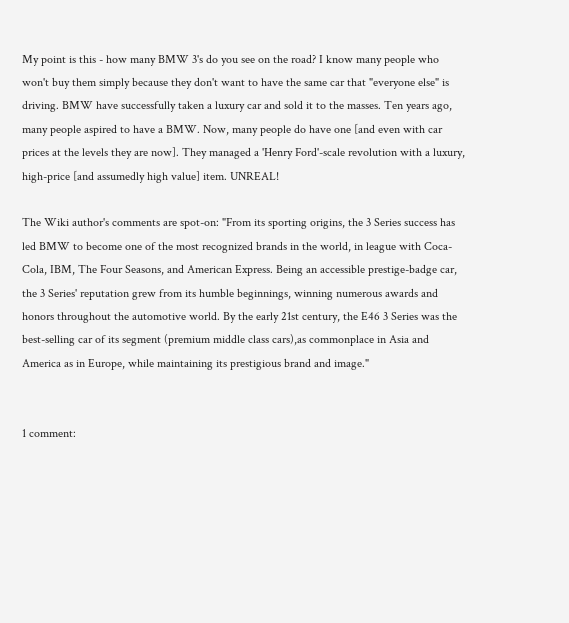My point is this - how many BMW 3's do you see on the road? I know many people who won't buy them simply because they don't want to have the same car that "everyone else" is driving. BMW have successfully taken a luxury car and sold it to the masses. Ten years ago, many people aspired to have a BMW. Now, many people do have one [and even with car prices at the levels they are now]. They managed a 'Henry Ford'-scale revolution with a luxury, high-price [and assumedly high value] item. UNREAL!

The Wiki author's comments are spot-on: "From its sporting origins, the 3 Series success has led BMW to become one of the most recognized brands in the world, in league with Coca-Cola, IBM, The Four Seasons, and American Express. Being an accessible prestige-badge car, the 3 Series' reputation grew from its humble beginnings, winning numerous awards and honors throughout the automotive world. By the early 21st century, the E46 3 Series was the best-selling car of its segment (premium middle class cars),as commonplace in Asia and America as in Europe, while maintaining its prestigious brand and image."


1 comment: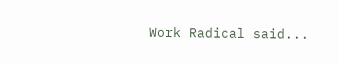Work Radical said...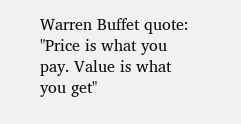Warren Buffet quote: "Price is what you pay. Value is what you get"